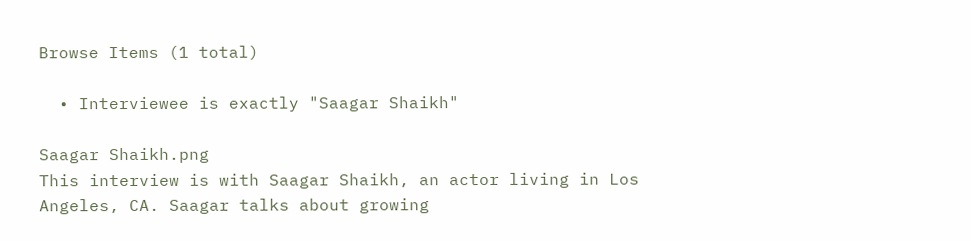Browse Items (1 total)

  • Interviewee is exactly "Saagar Shaikh"

Saagar Shaikh.png
This interview is with Saagar Shaikh, an actor living in Los Angeles, CA. Saagar talks about growing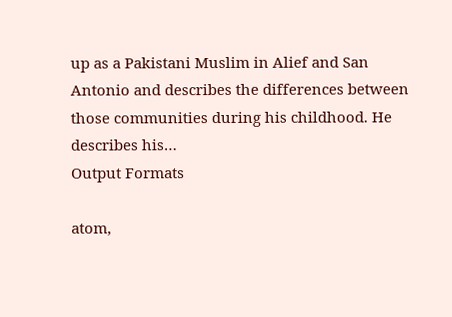up as a Pakistani Muslim in Alief and San Antonio and describes the differences between those communities during his childhood. He describes his…
Output Formats

atom,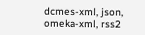dcmes-xml, json, omeka-xml, rss2